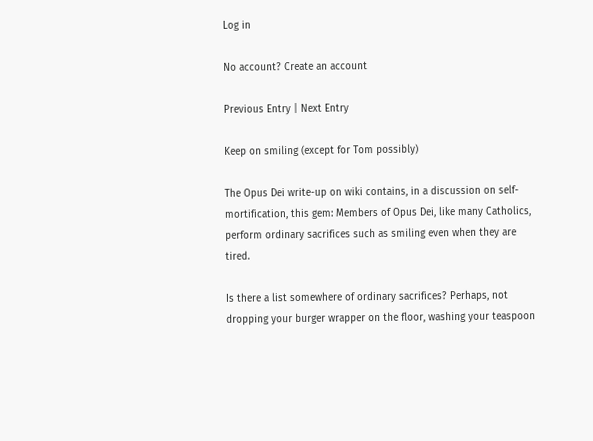Log in

No account? Create an account

Previous Entry | Next Entry

Keep on smiling (except for Tom possibly)

The Opus Dei write-up on wiki contains, in a discussion on self-mortification, this gem: Members of Opus Dei, like many Catholics, perform ordinary sacrifices such as smiling even when they are tired.

Is there a list somewhere of ordinary sacrifices? Perhaps, not dropping your burger wrapper on the floor, washing your teaspoon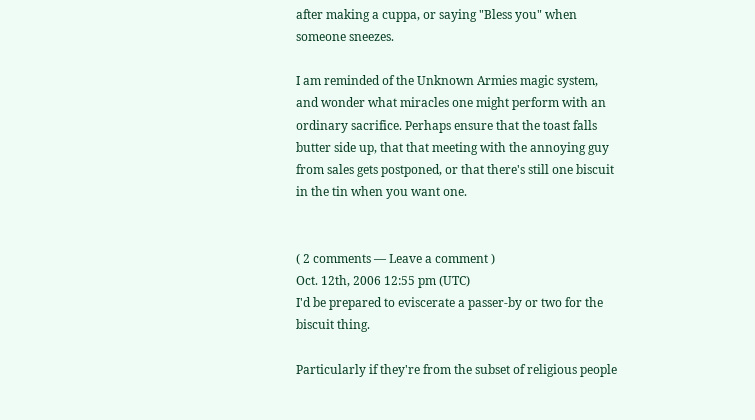after making a cuppa, or saying "Bless you" when someone sneezes.

I am reminded of the Unknown Armies magic system, and wonder what miracles one might perform with an ordinary sacrifice. Perhaps ensure that the toast falls butter side up, that that meeting with the annoying guy from sales gets postponed, or that there's still one biscuit in the tin when you want one.


( 2 comments — Leave a comment )
Oct. 12th, 2006 12:55 pm (UTC)
I'd be prepared to eviscerate a passer-by or two for the biscuit thing.

Particularly if they're from the subset of religious people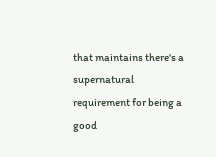that maintains there's a supernatural requirement for being a good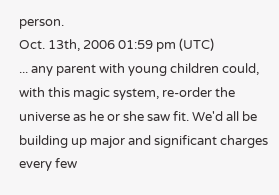person.
Oct. 13th, 2006 01:59 pm (UTC)
... any parent with young children could, with this magic system, re-order the universe as he or she saw fit. We'd all be building up major and significant charges every few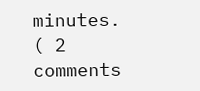minutes.
( 2 comments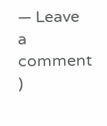— Leave a comment )